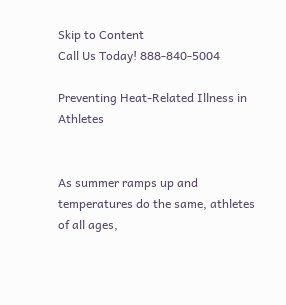Skip to Content
Call Us Today! 888-840-5004

Preventing Heat-Related Illness in Athletes


As summer ramps up and temperatures do the same, athletes of all ages,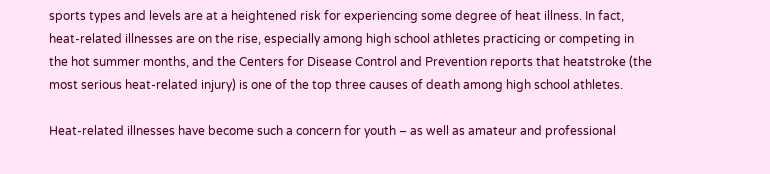sports types and levels are at a heightened risk for experiencing some degree of heat illness. In fact, heat-related illnesses are on the rise, especially among high school athletes practicing or competing in the hot summer months, and the Centers for Disease Control and Prevention reports that heatstroke (the most serious heat-related injury) is one of the top three causes of death among high school athletes.

Heat-related illnesses have become such a concern for youth – as well as amateur and professional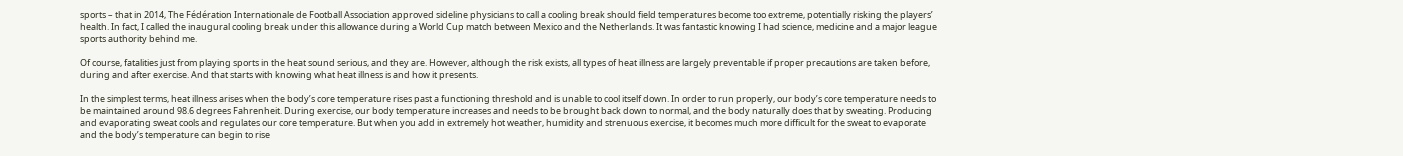sports – that in 2014, The Fédération Internationale de Football Association approved sideline physicians to call a cooling break should field temperatures become too extreme, potentially risking the players’ health. In fact, I called the inaugural cooling break under this allowance during a World Cup match between Mexico and the Netherlands. It was fantastic knowing I had science, medicine and a major league sports authority behind me.

Of course, fatalities just from playing sports in the heat sound serious, and they are. However, although the risk exists, all types of heat illness are largely preventable if proper precautions are taken before, during and after exercise. And that starts with knowing what heat illness is and how it presents.

In the simplest terms, heat illness arises when the body’s core temperature rises past a functioning threshold and is unable to cool itself down. In order to run properly, our body’s core temperature needs to be maintained around 98.6 degrees Fahrenheit. During exercise, our body temperature increases and needs to be brought back down to normal, and the body naturally does that by sweating. Producing and evaporating sweat cools and regulates our core temperature. But when you add in extremely hot weather, humidity and strenuous exercise, it becomes much more difficult for the sweat to evaporate and the body’s temperature can begin to rise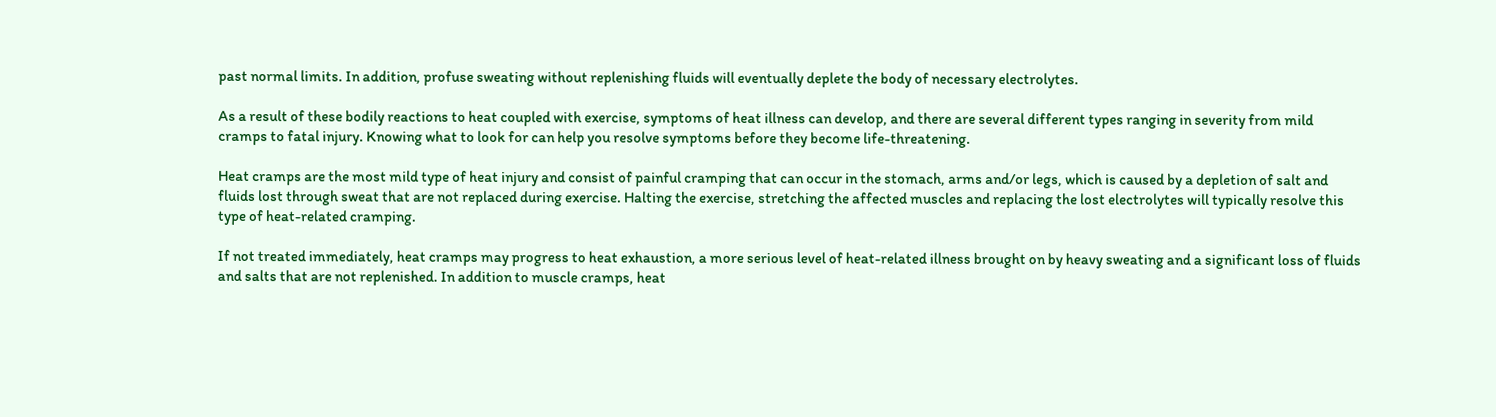past normal limits. In addition, profuse sweating without replenishing fluids will eventually deplete the body of necessary electrolytes.

As a result of these bodily reactions to heat coupled with exercise, symptoms of heat illness can develop, and there are several different types ranging in severity from mild cramps to fatal injury. Knowing what to look for can help you resolve symptoms before they become life-threatening.

Heat cramps are the most mild type of heat injury and consist of painful cramping that can occur in the stomach, arms and/or legs, which is caused by a depletion of salt and fluids lost through sweat that are not replaced during exercise. Halting the exercise, stretching the affected muscles and replacing the lost electrolytes will typically resolve this type of heat-related cramping.

If not treated immediately, heat cramps may progress to heat exhaustion, a more serious level of heat-related illness brought on by heavy sweating and a significant loss of fluids and salts that are not replenished. In addition to muscle cramps, heat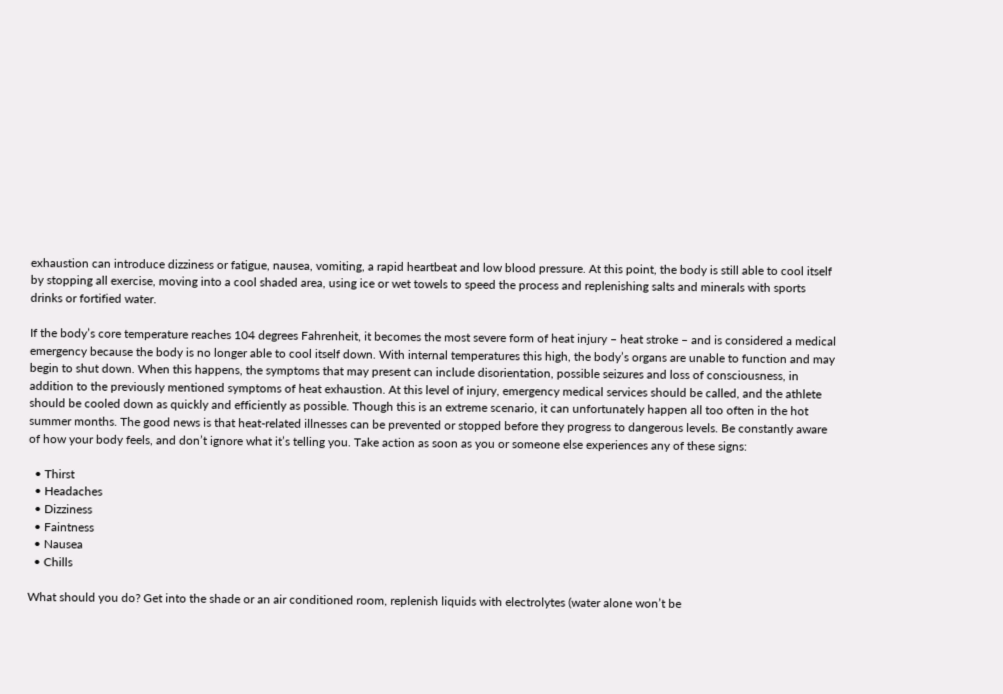exhaustion can introduce dizziness or fatigue, nausea, vomiting, a rapid heartbeat and low blood pressure. At this point, the body is still able to cool itself by stopping all exercise, moving into a cool shaded area, using ice or wet towels to speed the process and replenishing salts and minerals with sports drinks or fortified water.

If the body’s core temperature reaches 104 degrees Fahrenheit, it becomes the most severe form of heat injury – heat stroke – and is considered a medical emergency because the body is no longer able to cool itself down. With internal temperatures this high, the body’s organs are unable to function and may begin to shut down. When this happens, the symptoms that may present can include disorientation, possible seizures and loss of consciousness, in addition to the previously mentioned symptoms of heat exhaustion. At this level of injury, emergency medical services should be called, and the athlete should be cooled down as quickly and efficiently as possible. Though this is an extreme scenario, it can unfortunately happen all too often in the hot summer months. The good news is that heat-related illnesses can be prevented or stopped before they progress to dangerous levels. Be constantly aware of how your body feels, and don’t ignore what it’s telling you. Take action as soon as you or someone else experiences any of these signs:

  • Thirst
  • Headaches
  • Dizziness
  • Faintness
  • Nausea
  • Chills

What should you do? Get into the shade or an air conditioned room, replenish liquids with electrolytes (water alone won’t be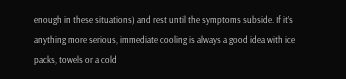enough in these situations) and rest until the symptoms subside. If it’s anything more serious, immediate cooling is always a good idea with ice packs, towels or a cold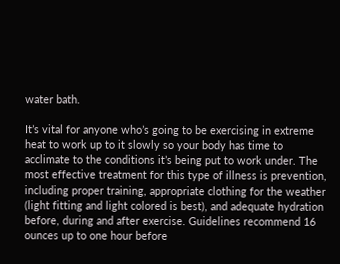water bath.

It’s vital for anyone who’s going to be exercising in extreme heat to work up to it slowly so your body has time to acclimate to the conditions it’s being put to work under. The most effective treatment for this type of illness is prevention, including proper training, appropriate clothing for the weather (light fitting and light colored is best), and adequate hydration before, during and after exercise. Guidelines recommend 16 ounces up to one hour before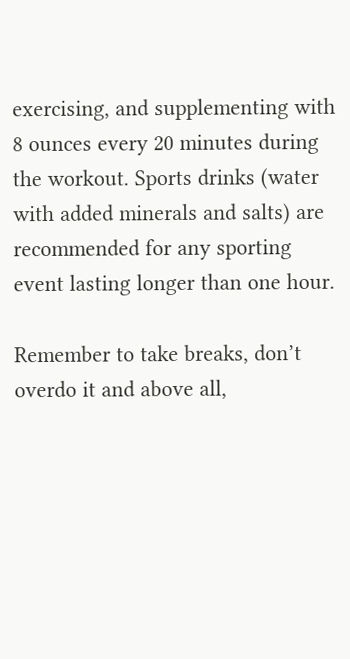exercising, and supplementing with 8 ounces every 20 minutes during the workout. Sports drinks (water with added minerals and salts) are recommended for any sporting event lasting longer than one hour.

Remember to take breaks, don’t overdo it and above all,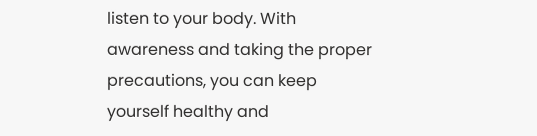listen to your body. With awareness and taking the proper precautions, you can keep yourself healthy and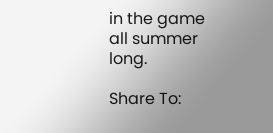in the game all summer long.

Share To: